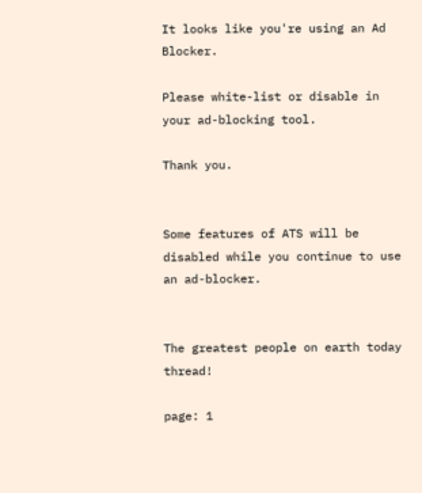It looks like you're using an Ad Blocker.

Please white-list or disable in your ad-blocking tool.

Thank you.


Some features of ATS will be disabled while you continue to use an ad-blocker.


The greatest people on earth today thread!

page: 1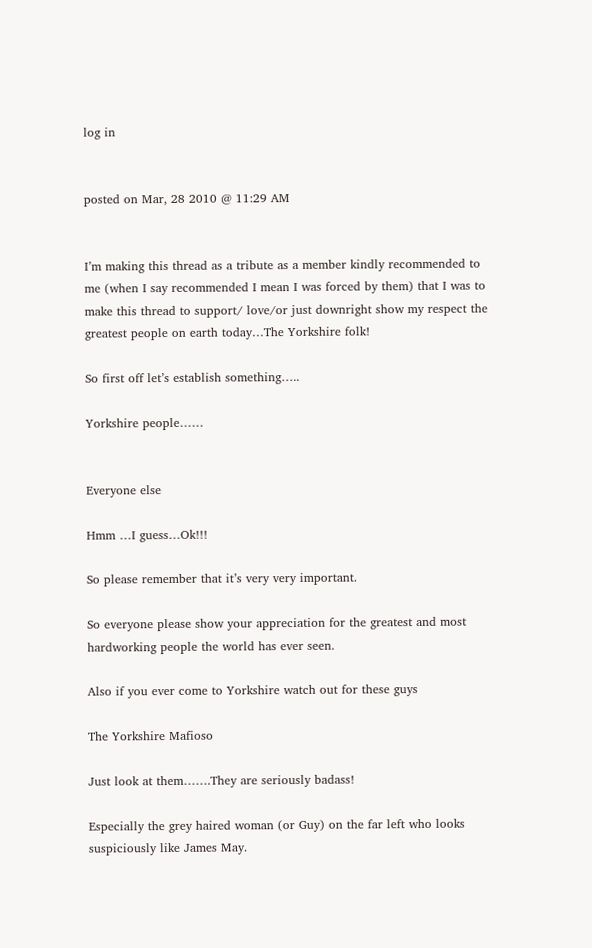log in


posted on Mar, 28 2010 @ 11:29 AM


I’m making this thread as a tribute as a member kindly recommended to me (when I say recommended I mean I was forced by them) that I was to make this thread to support/ love/or just downright show my respect the greatest people on earth today…The Yorkshire folk!

So first off let’s establish something…..

Yorkshire people……


Everyone else

Hmm …I guess…Ok!!!

So please remember that it’s very very important.

So everyone please show your appreciation for the greatest and most hardworking people the world has ever seen.

Also if you ever come to Yorkshire watch out for these guys

The Yorkshire Mafioso

Just look at them…….They are seriously badass!

Especially the grey haired woman (or Guy) on the far left who looks suspiciously like James May.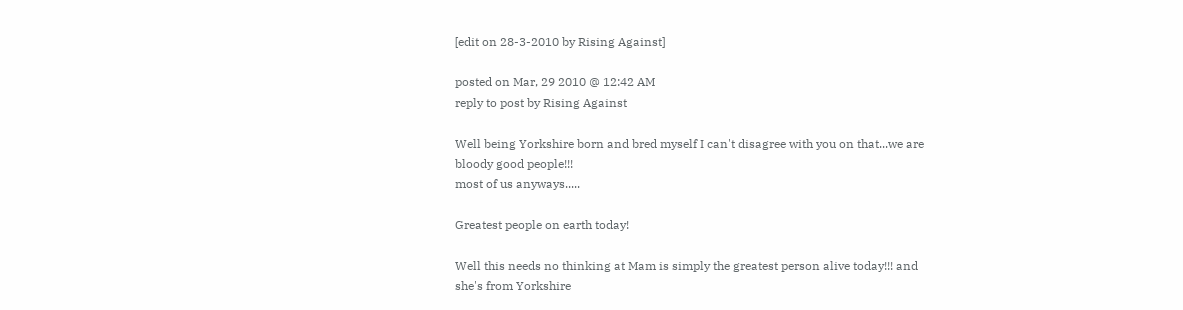[edit on 28-3-2010 by Rising Against]

posted on Mar, 29 2010 @ 12:42 AM
reply to post by Rising Against

Well being Yorkshire born and bred myself I can't disagree with you on that...we are bloody good people!!!
most of us anyways.....

Greatest people on earth today!

Well this needs no thinking at Mam is simply the greatest person alive today!!! and she's from Yorkshire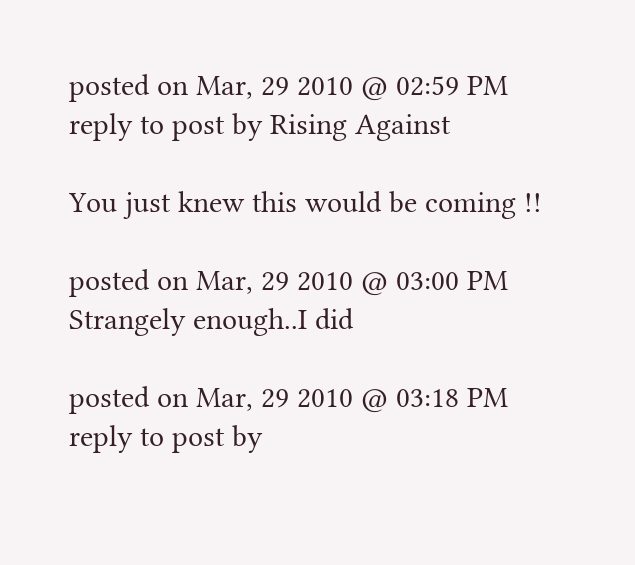posted on Mar, 29 2010 @ 02:59 PM
reply to post by Rising Against

You just knew this would be coming !!

posted on Mar, 29 2010 @ 03:00 PM
Strangely enough..I did

posted on Mar, 29 2010 @ 03:18 PM
reply to post by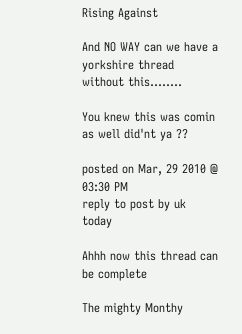Rising Against

And NO WAY can we have a yorkshire thread without this........

You knew this was comin as well did'nt ya ??

posted on Mar, 29 2010 @ 03:30 PM
reply to post by uk today

Ahhh now this thread can be complete

The mighty Monthy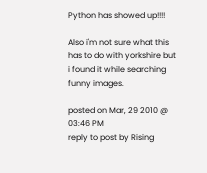Python has showed up!!!!

Also i'm not sure what this has to do with yorkshire but i found it while searching funny images.

posted on Mar, 29 2010 @ 03:46 PM
reply to post by Rising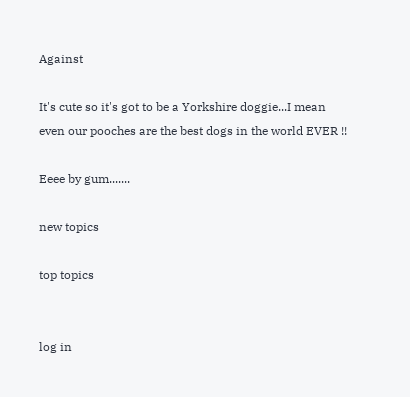Against

It's cute so it's got to be a Yorkshire doggie...I mean even our pooches are the best dogs in the world EVER !!

Eeee by gum.......

new topics

top topics


log in